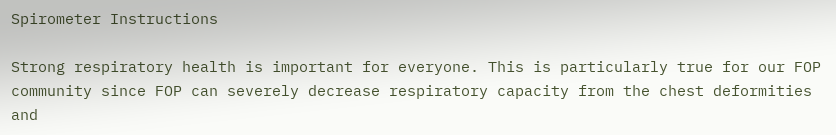Spirometer Instructions

Strong respiratory health is important for everyone. This is particularly true for our FOP community since FOP can severely decrease respiratory capacity from the chest deformities and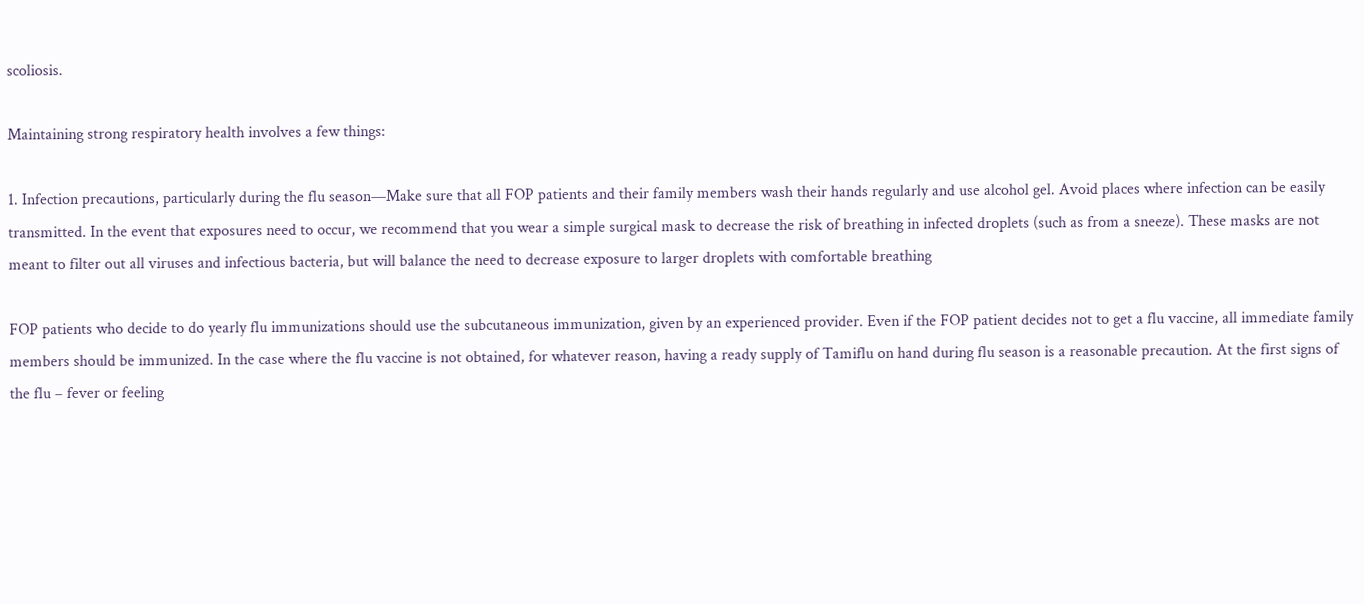scoliosis.

Maintaining strong respiratory health involves a few things:

1. Infection precautions, particularly during the flu season—Make sure that all FOP patients and their family members wash their hands regularly and use alcohol gel. Avoid places where infection can be easily transmitted. In the event that exposures need to occur, we recommend that you wear a simple surgical mask to decrease the risk of breathing in infected droplets (such as from a sneeze). These masks are not meant to filter out all viruses and infectious bacteria, but will balance the need to decrease exposure to larger droplets with comfortable breathing

FOP patients who decide to do yearly flu immunizations should use the subcutaneous immunization, given by an experienced provider. Even if the FOP patient decides not to get a flu vaccine, all immediate family members should be immunized. In the case where the flu vaccine is not obtained, for whatever reason, having a ready supply of Tamiflu on hand during flu season is a reasonable precaution. At the first signs of the flu – fever or feeling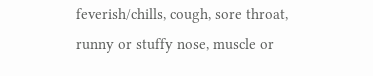feverish/chills, cough, sore throat, runny or stuffy nose, muscle or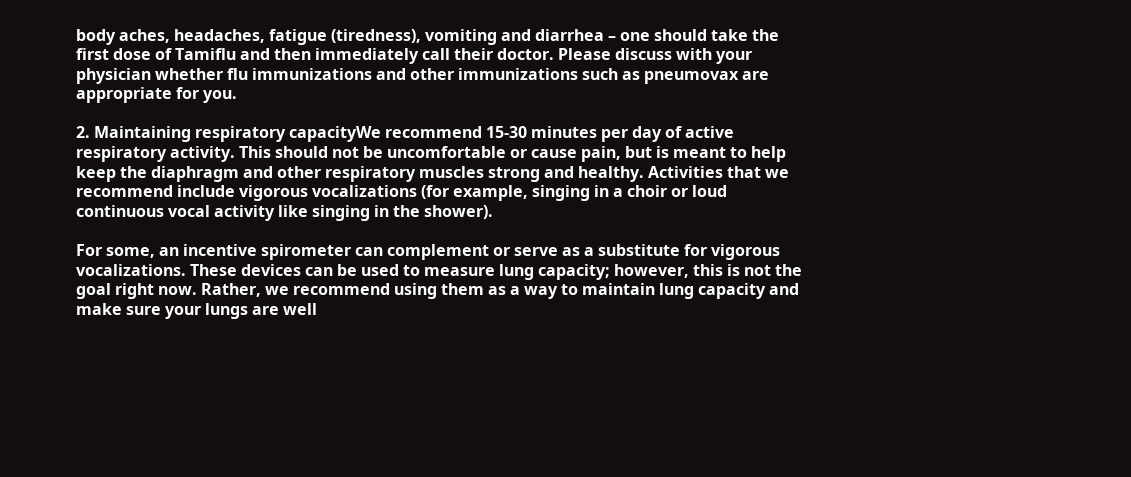body aches, headaches, fatigue (tiredness), vomiting and diarrhea – one should take the first dose of Tamiflu and then immediately call their doctor. Please discuss with your physician whether flu immunizations and other immunizations such as pneumovax are appropriate for you.

2. Maintaining respiratory capacityWe recommend 15-30 minutes per day of active respiratory activity. This should not be uncomfortable or cause pain, but is meant to help keep the diaphragm and other respiratory muscles strong and healthy. Activities that we recommend include vigorous vocalizations (for example, singing in a choir or loud continuous vocal activity like singing in the shower).

For some, an incentive spirometer can complement or serve as a substitute for vigorous vocalizations. These devices can be used to measure lung capacity; however, this is not the goal right now. Rather, we recommend using them as a way to maintain lung capacity and make sure your lungs are well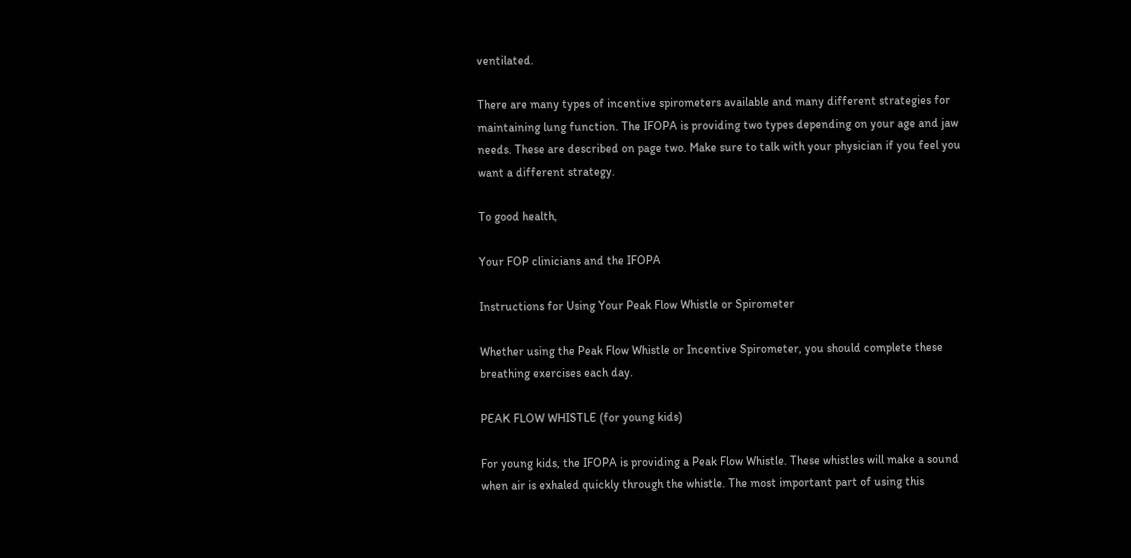ventilated.

There are many types of incentive spirometers available and many different strategies for maintaining lung function. The IFOPA is providing two types depending on your age and jaw needs. These are described on page two. Make sure to talk with your physician if you feel you want a different strategy.

To good health,

Your FOP clinicians and the IFOPA

Instructions for Using Your Peak Flow Whistle or Spirometer

Whether using the Peak Flow Whistle or Incentive Spirometer, you should complete these breathing exercises each day.

PEAK FLOW WHISTLE (for young kids)

For young kids, the IFOPA is providing a Peak Flow Whistle. These whistles will make a sound when air is exhaled quickly through the whistle. The most important part of using this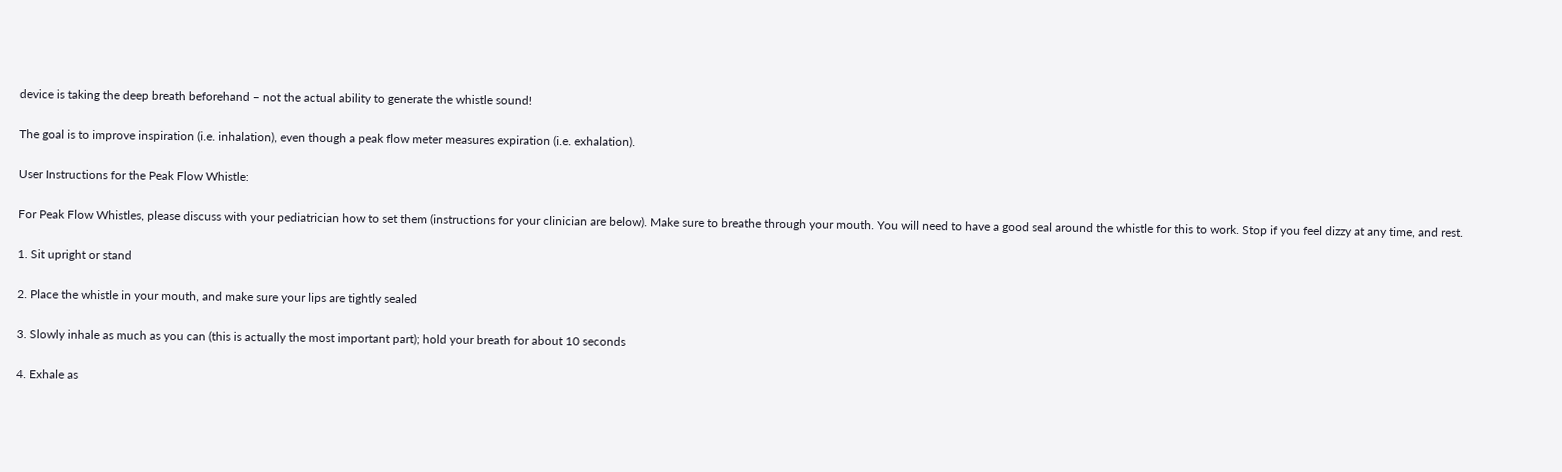device is taking the deep breath beforehand – not the actual ability to generate the whistle sound!

The goal is to improve inspiration (i.e. inhalation), even though a peak flow meter measures expiration (i.e. exhalation).

User Instructions for the Peak Flow Whistle:

For Peak Flow Whistles, please discuss with your pediatrician how to set them (instructions for your clinician are below). Make sure to breathe through your mouth. You will need to have a good seal around the whistle for this to work. Stop if you feel dizzy at any time, and rest.

1. Sit upright or stand

2. Place the whistle in your mouth, and make sure your lips are tightly sealed

3. Slowly inhale as much as you can (this is actually the most important part); hold your breath for about 10 seconds

4. Exhale as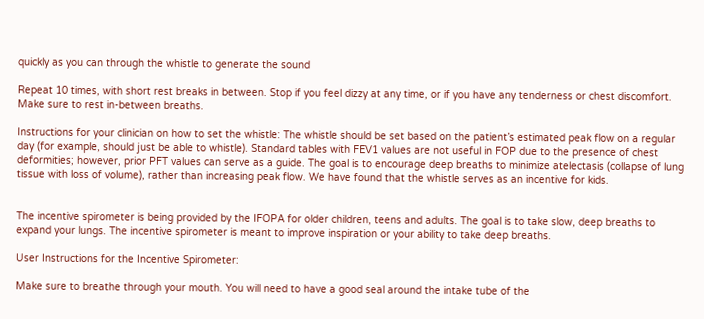quickly as you can through the whistle to generate the sound

Repeat 10 times, with short rest breaks in between. Stop if you feel dizzy at any time, or if you have any tenderness or chest discomfort. Make sure to rest in-between breaths.

Instructions for your clinician on how to set the whistle: The whistle should be set based on the patient’s estimated peak flow on a regular day (for example, should just be able to whistle). Standard tables with FEV1 values are not useful in FOP due to the presence of chest deformities; however, prior PFT values can serve as a guide. The goal is to encourage deep breaths to minimize atelectasis (collapse of lung tissue with loss of volume), rather than increasing peak flow. We have found that the whistle serves as an incentive for kids.


The incentive spirometer is being provided by the IFOPA for older children, teens and adults. The goal is to take slow, deep breaths to expand your lungs. The incentive spirometer is meant to improve inspiration or your ability to take deep breaths.

User Instructions for the Incentive Spirometer:

Make sure to breathe through your mouth. You will need to have a good seal around the intake tube of the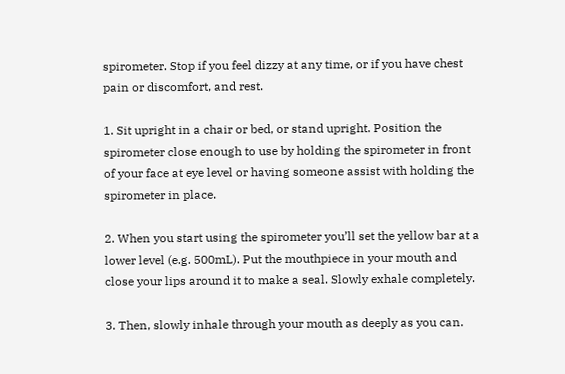spirometer. Stop if you feel dizzy at any time, or if you have chest pain or discomfort, and rest.

1. Sit upright in a chair or bed, or stand upright. Position the spirometer close enough to use by holding the spirometer in front of your face at eye level or having someone assist with holding the spirometer in place.

2. When you start using the spirometer you’ll set the yellow bar at a lower level (e.g. 500mL). Put the mouthpiece in your mouth and close your lips around it to make a seal. Slowly exhale completely.

3. Then, slowly inhale through your mouth as deeply as you can.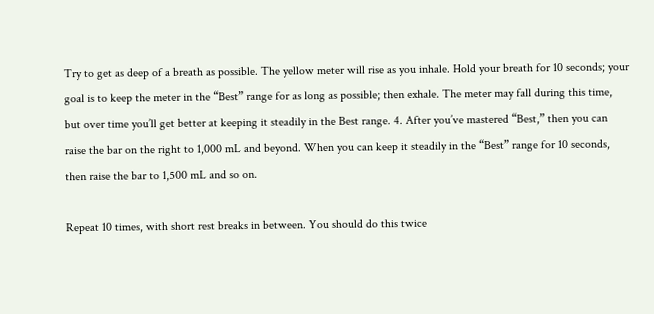Try to get as deep of a breath as possible. The yellow meter will rise as you inhale. Hold your breath for 10 seconds; your goal is to keep the meter in the “Best” range for as long as possible; then exhale. The meter may fall during this time, but over time you’ll get better at keeping it steadily in the Best range. 4. After you’ve mastered “Best,” then you can raise the bar on the right to 1,000 mL and beyond. When you can keep it steadily in the “Best” range for 10 seconds, then raise the bar to 1,500 mL and so on.

Repeat 10 times, with short rest breaks in between. You should do this twice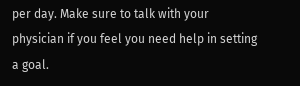per day. Make sure to talk with your physician if you feel you need help in setting a goal.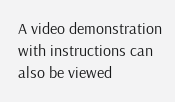A video demonstration with instructions can also be viewed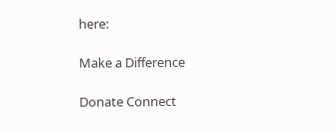here:

Make a Difference

Donate Connect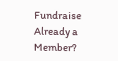Fundraise
Already a Member?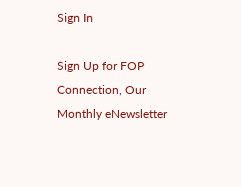Sign In

Sign Up for FOP Connection, Our Monthly eNewsletter